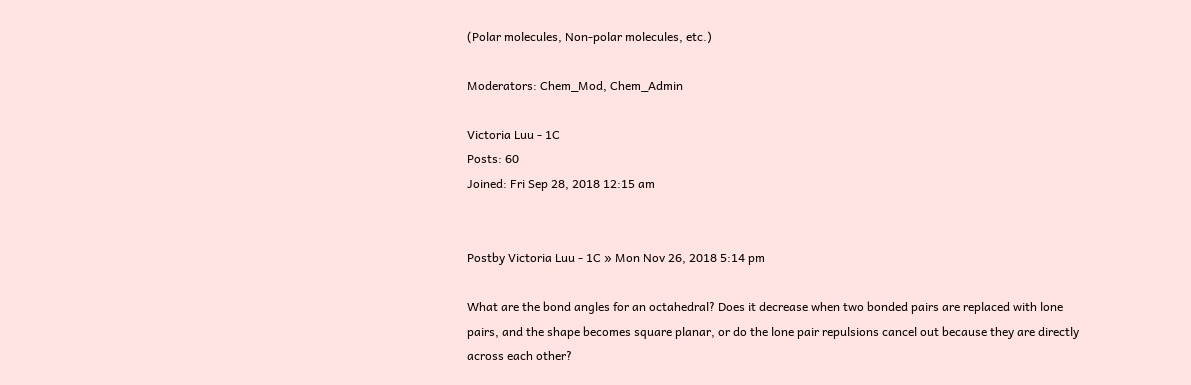(Polar molecules, Non-polar molecules, etc.)

Moderators: Chem_Mod, Chem_Admin

Victoria Luu - 1C
Posts: 60
Joined: Fri Sep 28, 2018 12:15 am


Postby Victoria Luu - 1C » Mon Nov 26, 2018 5:14 pm

What are the bond angles for an octahedral? Does it decrease when two bonded pairs are replaced with lone pairs, and the shape becomes square planar, or do the lone pair repulsions cancel out because they are directly across each other?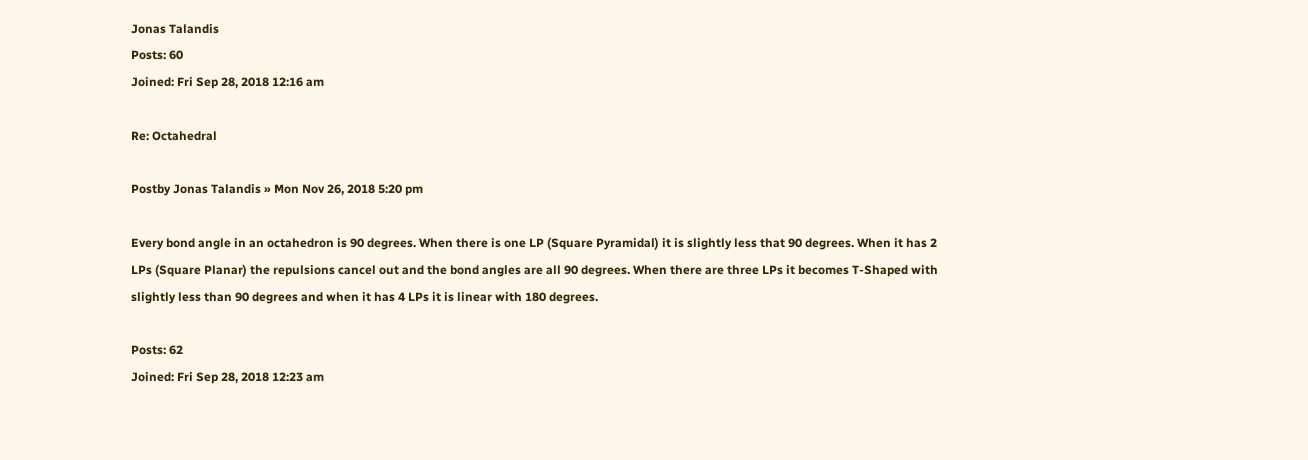Jonas Talandis
Posts: 60
Joined: Fri Sep 28, 2018 12:16 am

Re: Octahedral

Postby Jonas Talandis » Mon Nov 26, 2018 5:20 pm

Every bond angle in an octahedron is 90 degrees. When there is one LP (Square Pyramidal) it is slightly less that 90 degrees. When it has 2 LPs (Square Planar) the repulsions cancel out and the bond angles are all 90 degrees. When there are three LPs it becomes T-Shaped with slightly less than 90 degrees and when it has 4 LPs it is linear with 180 degrees.

Posts: 62
Joined: Fri Sep 28, 2018 12:23 am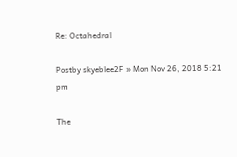Re: Octahedral

Postby skyeblee2F » Mon Nov 26, 2018 5:21 pm

The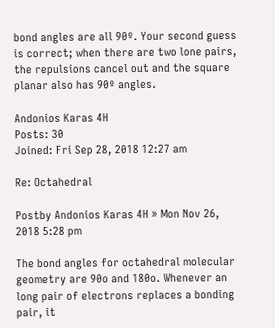bond angles are all 90º. Your second guess is correct; when there are two lone pairs, the repulsions cancel out and the square planar also has 90º angles.

Andonios Karas 4H
Posts: 30
Joined: Fri Sep 28, 2018 12:27 am

Re: Octahedral

Postby Andonios Karas 4H » Mon Nov 26, 2018 5:28 pm

The bond angles for octahedral molecular geometry are 90o and 180o. Whenever an long pair of electrons replaces a bonding pair, it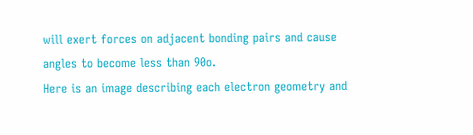will exert forces on adjacent bonding pairs and cause angles to become less than 90o.
Here is an image describing each electron geometry and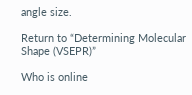angle size.

Return to “Determining Molecular Shape (VSEPR)”

Who is online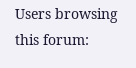Users browsing this forum: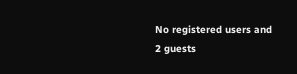No registered users and 2 guests